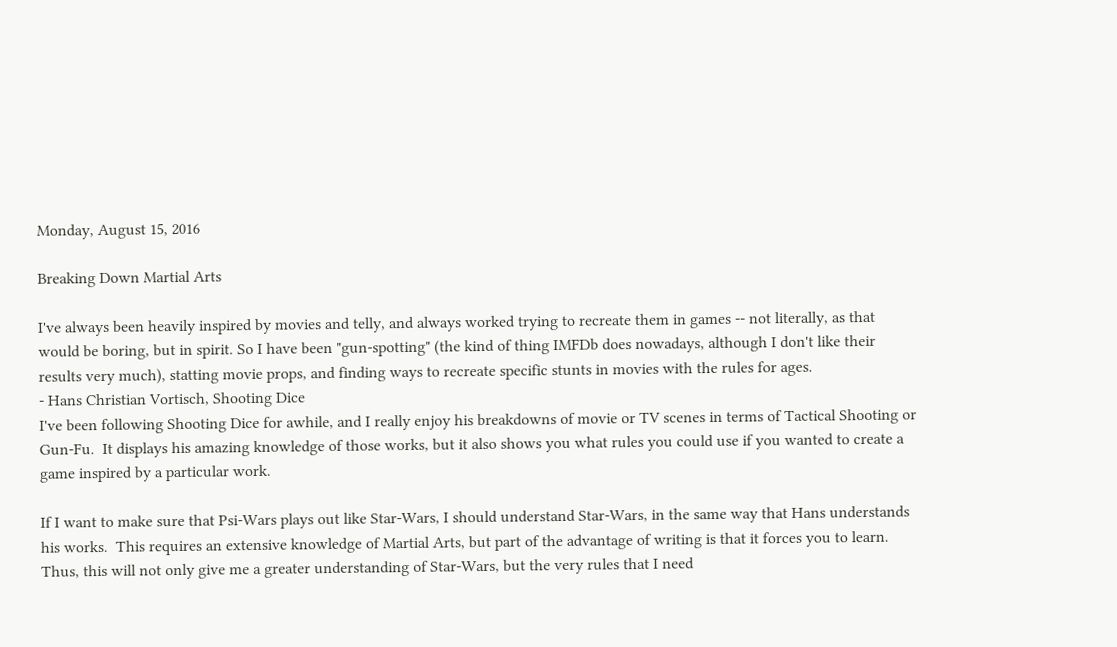Monday, August 15, 2016

Breaking Down Martial Arts

I've always been heavily inspired by movies and telly, and always worked trying to recreate them in games -- not literally, as that would be boring, but in spirit. So I have been "gun-spotting" (the kind of thing IMFDb does nowadays, although I don't like their results very much), statting movie props, and finding ways to recreate specific stunts in movies with the rules for ages.
- Hans Christian Vortisch, Shooting Dice
I've been following Shooting Dice for awhile, and I really enjoy his breakdowns of movie or TV scenes in terms of Tactical Shooting or Gun-Fu.  It displays his amazing knowledge of those works, but it also shows you what rules you could use if you wanted to create a game inspired by a particular work.

If I want to make sure that Psi-Wars plays out like Star-Wars, I should understand Star-Wars, in the same way that Hans understands his works.  This requires an extensive knowledge of Martial Arts, but part of the advantage of writing is that it forces you to learn.  Thus, this will not only give me a greater understanding of Star-Wars, but the very rules that I need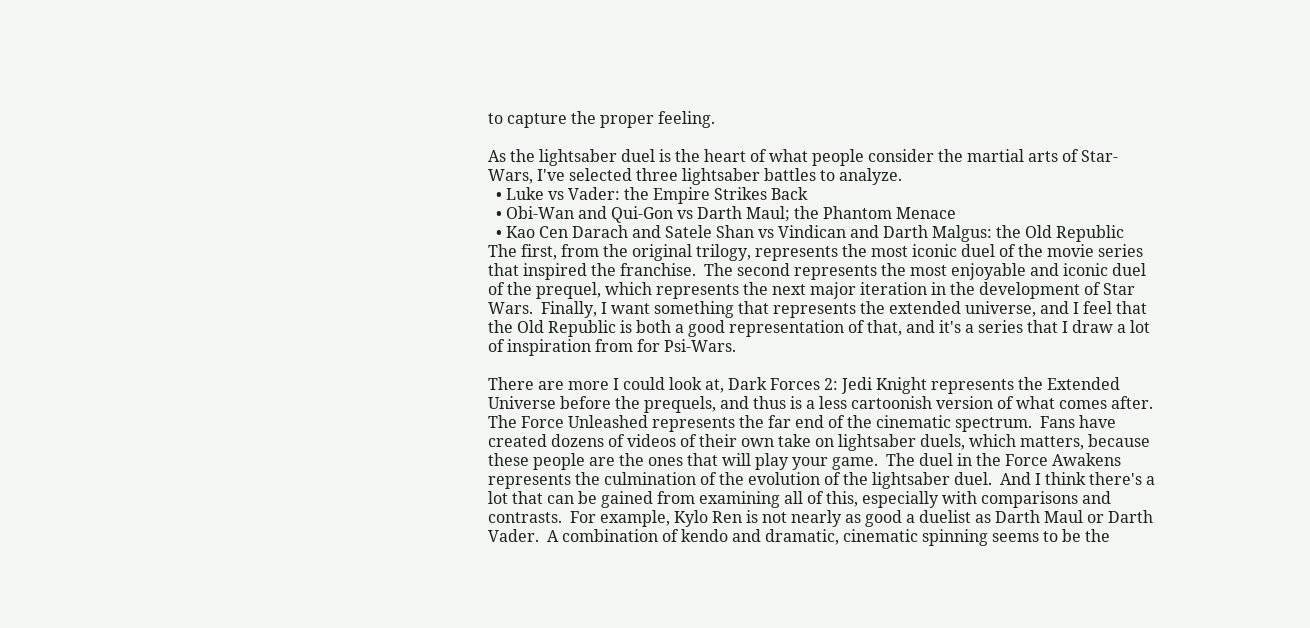to capture the proper feeling.

As the lightsaber duel is the heart of what people consider the martial arts of Star-Wars, I've selected three lightsaber battles to analyze.
  • Luke vs Vader: the Empire Strikes Back
  • Obi-Wan and Qui-Gon vs Darth Maul; the Phantom Menace
  • Kao Cen Darach and Satele Shan vs Vindican and Darth Malgus: the Old Republic
The first, from the original trilogy, represents the most iconic duel of the movie series that inspired the franchise.  The second represents the most enjoyable and iconic duel of the prequel, which represents the next major iteration in the development of Star Wars.  Finally, I want something that represents the extended universe, and I feel that the Old Republic is both a good representation of that, and it's a series that I draw a lot of inspiration from for Psi-Wars.

There are more I could look at, Dark Forces 2: Jedi Knight represents the Extended Universe before the prequels, and thus is a less cartoonish version of what comes after.  The Force Unleashed represents the far end of the cinematic spectrum.  Fans have created dozens of videos of their own take on lightsaber duels, which matters, because these people are the ones that will play your game.  The duel in the Force Awakens represents the culmination of the evolution of the lightsaber duel.  And I think there's a lot that can be gained from examining all of this, especially with comparisons and contrasts.  For example, Kylo Ren is not nearly as good a duelist as Darth Maul or Darth Vader.  A combination of kendo and dramatic, cinematic spinning seems to be the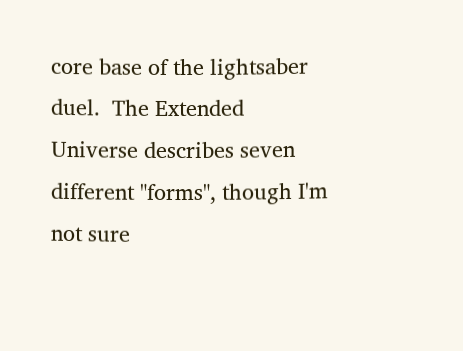core base of the lightsaber duel.  The Extended Universe describes seven different "forms", though I'm not sure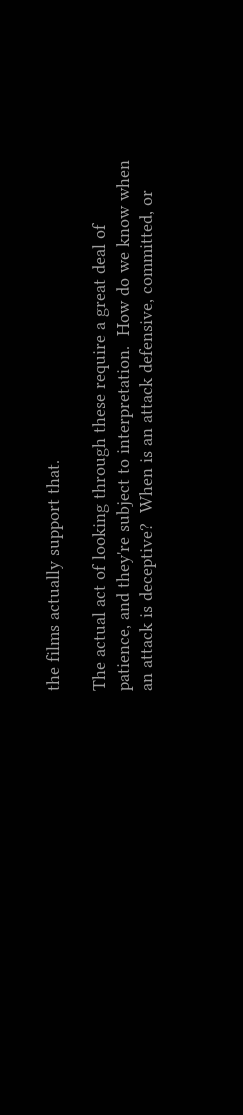the films actually support that.

The actual act of looking through these require a great deal of patience, and they're subject to interpretation.  How do we know when an attack is deceptive?  When is an attack defensive, committed, or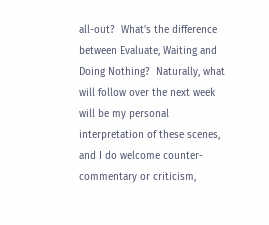all-out?  What's the difference between Evaluate, Waiting and Doing Nothing?  Naturally, what will follow over the next week will be my personal interpretation of these scenes, and I do welcome counter-commentary or criticism,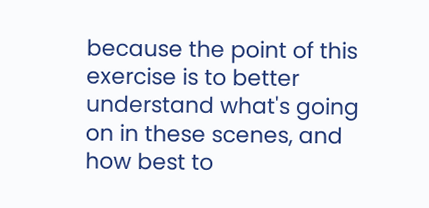because the point of this exercise is to better understand what's going on in these scenes, and how best to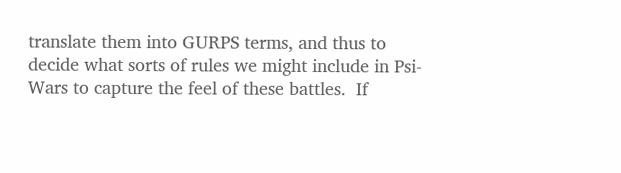translate them into GURPS terms, and thus to decide what sorts of rules we might include in Psi-Wars to capture the feel of these battles.  If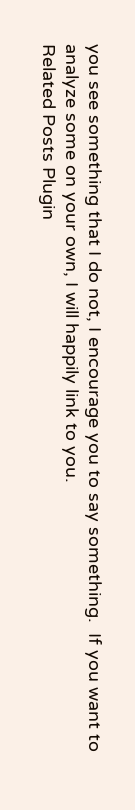you see something that I do not, I encourage you to say something.  If you want to analyze some on your own, I will happily link to you.
Related Posts Plugin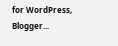for WordPress, Blogger...